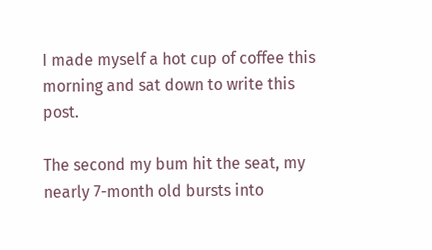I made myself a hot cup of coffee this morning and sat down to write this post.

The second my bum hit the seat, my nearly 7-month old bursts into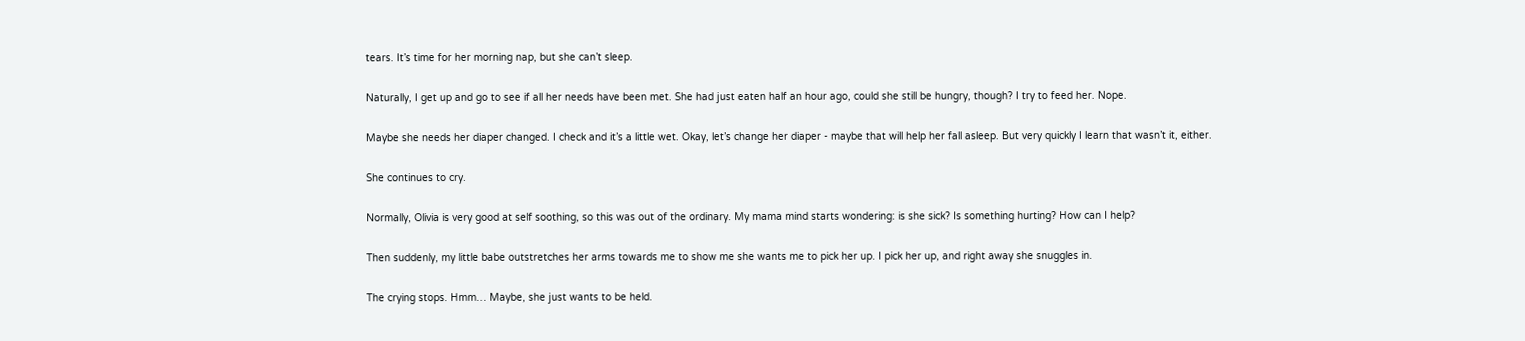tears. It’s time for her morning nap, but she can’t sleep.

Naturally, I get up and go to see if all her needs have been met. She had just eaten half an hour ago, could she still be hungry, though? I try to feed her. Nope.

Maybe she needs her diaper changed. I check and it’s a little wet. Okay, let’s change her diaper - maybe that will help her fall asleep. But very quickly I learn that wasn’t it, either.

She continues to cry.

Normally, Olivia is very good at self soothing, so this was out of the ordinary. My mama mind starts wondering: is she sick? Is something hurting? How can I help?

Then suddenly, my little babe outstretches her arms towards me to show me she wants me to pick her up. I pick her up, and right away she snuggles in.

The crying stops. Hmm… Maybe, she just wants to be held.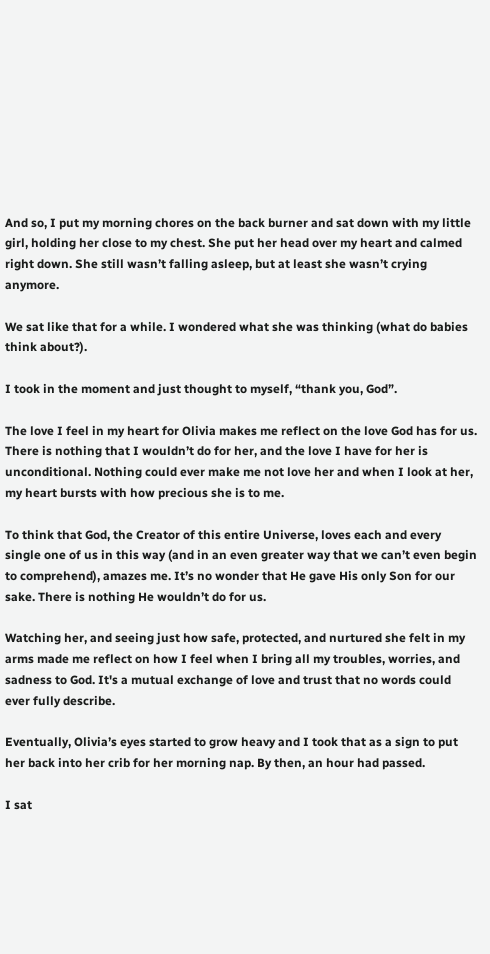And so, I put my morning chores on the back burner and sat down with my little girl, holding her close to my chest. She put her head over my heart and calmed right down. She still wasn’t falling asleep, but at least she wasn’t crying anymore.

We sat like that for a while. I wondered what she was thinking (what do babies think about?).

I took in the moment and just thought to myself, “thank you, God”.

The love I feel in my heart for Olivia makes me reflect on the love God has for us. There is nothing that I wouldn’t do for her, and the love I have for her is unconditional. Nothing could ever make me not love her and when I look at her, my heart bursts with how precious she is to me.

To think that God, the Creator of this entire Universe, loves each and every single one of us in this way (and in an even greater way that we can’t even begin to comprehend), amazes me. It’s no wonder that He gave His only Son for our sake. There is nothing He wouldn’t do for us.

Watching her, and seeing just how safe, protected, and nurtured she felt in my arms made me reflect on how I feel when I bring all my troubles, worries, and sadness to God. It's a mutual exchange of love and trust that no words could ever fully describe.

Eventually, Olivia’s eyes started to grow heavy and I took that as a sign to put her back into her crib for her morning nap. By then, an hour had passed.

I sat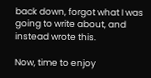back down, forgot what I was going to write about, and instead wrote this.

Now, time to enjoy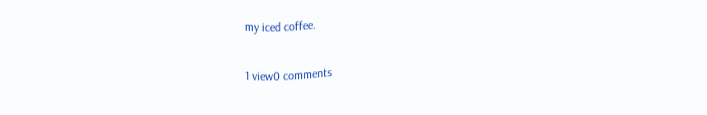my iced coffee.

1 view0 comments